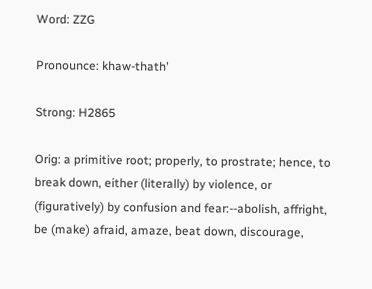Word: ZZG

Pronounce: khaw-thath'

Strong: H2865

Orig: a primitive root; properly, to prostrate; hence, to break down, either (literally) by violence, or (figuratively) by confusion and fear:--abolish, affright, be (make) afraid, amaze, beat down, discourage,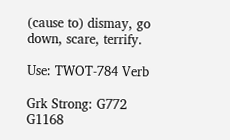(cause to) dismay, go down, scare, terrify.

Use: TWOT-784 Verb

Grk Strong: G772 G1168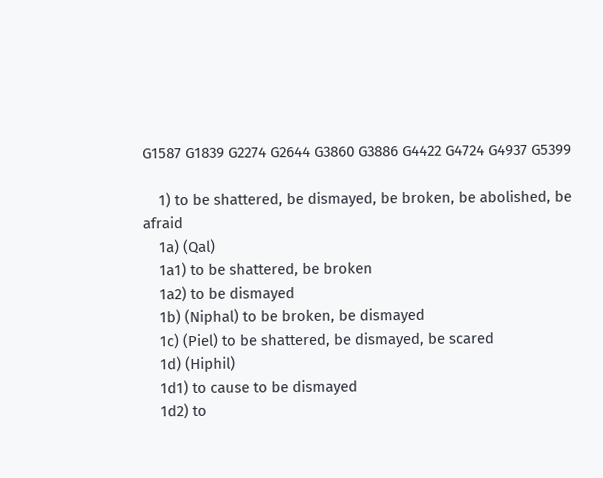G1587 G1839 G2274 G2644 G3860 G3886 G4422 G4724 G4937 G5399

    1) to be shattered, be dismayed, be broken, be abolished, be afraid
    1a) (Qal)
    1a1) to be shattered, be broken
    1a2) to be dismayed
    1b) (Niphal) to be broken, be dismayed
    1c) (Piel) to be shattered, be dismayed, be scared
    1d) (Hiphil)
    1d1) to cause to be dismayed
    1d2) to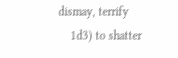dismay, terrify
    1d3) to shatter